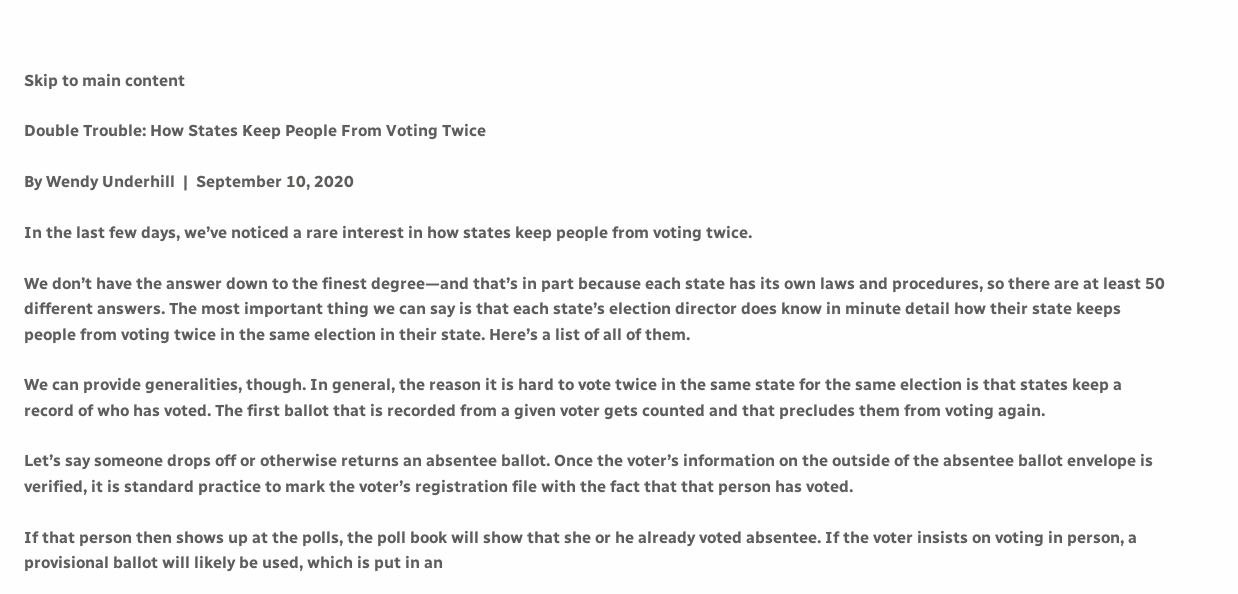Skip to main content

Double Trouble: How States Keep People From Voting Twice

By Wendy Underhill  |  September 10, 2020

In the last few days, we’ve noticed a rare interest in how states keep people from voting twice.

We don’t have the answer down to the finest degree—and that’s in part because each state has its own laws and procedures, so there are at least 50 different answers. The most important thing we can say is that each state’s election director does know in minute detail how their state keeps people from voting twice in the same election in their state. Here’s a list of all of them.

We can provide generalities, though. In general, the reason it is hard to vote twice in the same state for the same election is that states keep a record of who has voted. The first ballot that is recorded from a given voter gets counted and that precludes them from voting again.

Let’s say someone drops off or otherwise returns an absentee ballot. Once the voter’s information on the outside of the absentee ballot envelope is verified, it is standard practice to mark the voter’s registration file with the fact that that person has voted.

If that person then shows up at the polls, the poll book will show that she or he already voted absentee. If the voter insists on voting in person, a provisional ballot will likely be used, which is put in an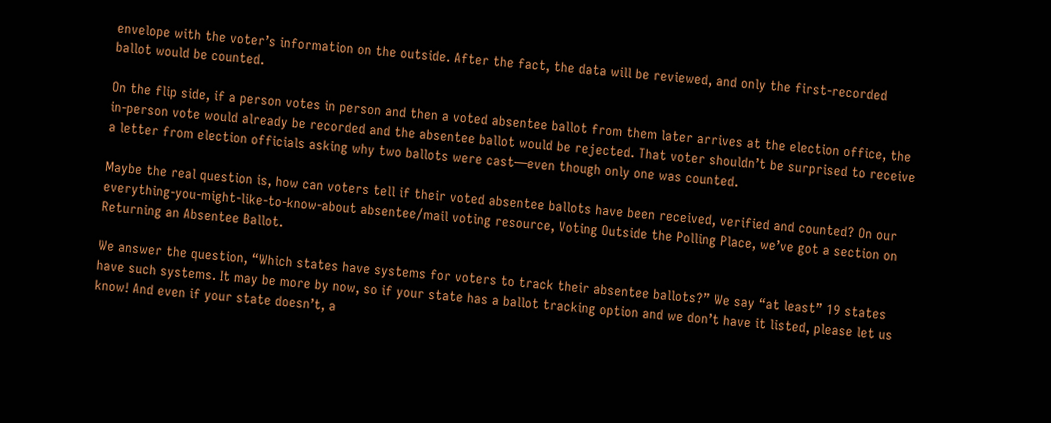envelope with the voter’s information on the outside. After the fact, the data will be reviewed, and only the first-recorded ballot would be counted.

On the flip side, if a person votes in person and then a voted absentee ballot from them later arrives at the election office, the in-person vote would already be recorded and the absentee ballot would be rejected. That voter shouldn’t be surprised to receive a letter from election officials asking why two ballots were cast—even though only one was counted.

Maybe the real question is, how can voters tell if their voted absentee ballots have been received, verified and counted? On our everything-you-might-like-to-know-about absentee/mail voting resource, Voting Outside the Polling Place, we’ve got a section on Returning an Absentee Ballot.

We answer the question, “Which states have systems for voters to track their absentee ballots?” We say “at least” 19 states have such systems. It may be more by now, so if your state has a ballot tracking option and we don’t have it listed, please let us know! And even if your state doesn’t, a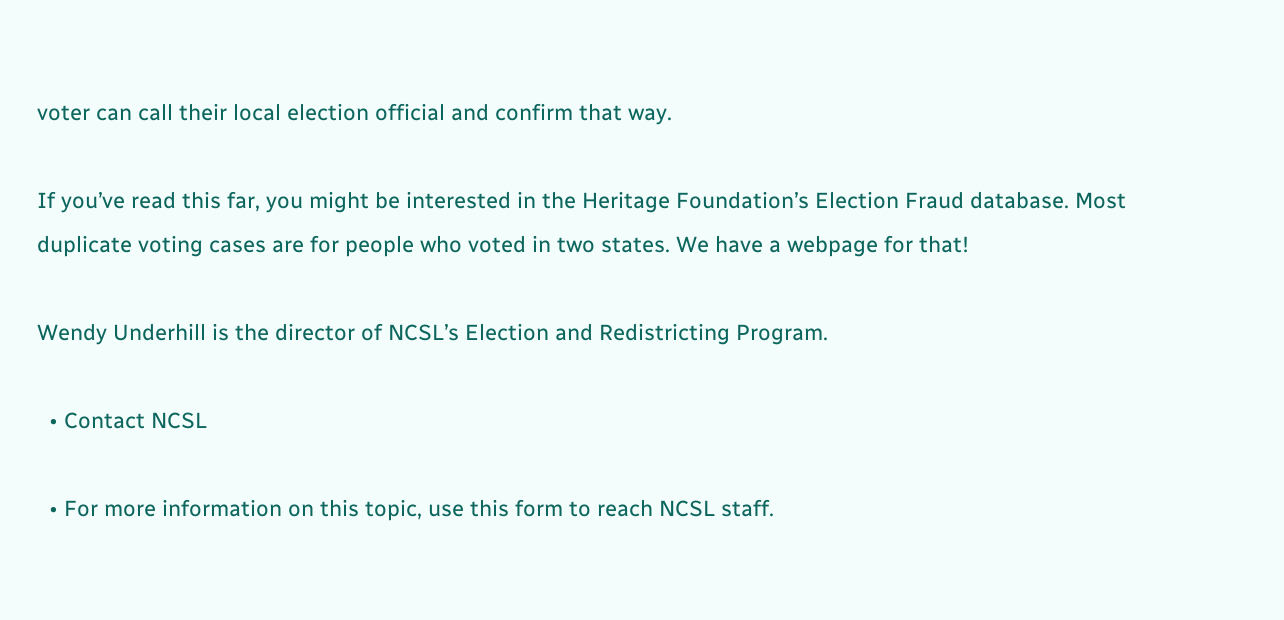voter can call their local election official and confirm that way.

If you’ve read this far, you might be interested in the Heritage Foundation’s Election Fraud database. Most duplicate voting cases are for people who voted in two states. We have a webpage for that!

Wendy Underhill is the director of NCSL’s Election and Redistricting Program.

  • Contact NCSL

  • For more information on this topic, use this form to reach NCSL staff.